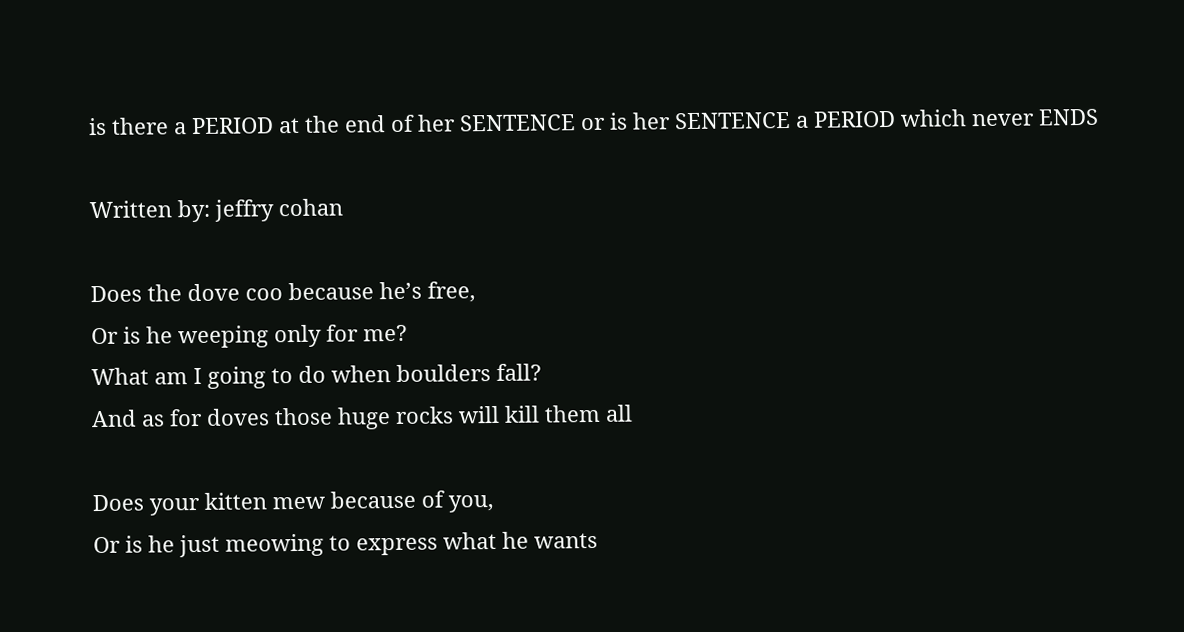is there a PERIOD at the end of her SENTENCE or is her SENTENCE a PERIOD which never ENDS

Written by: jeffry cohan

Does the dove coo because he’s free,
Or is he weeping only for me?
What am I going to do when boulders fall?
And as for doves those huge rocks will kill them all

Does your kitten mew because of you,
Or is he just meowing to express what he wants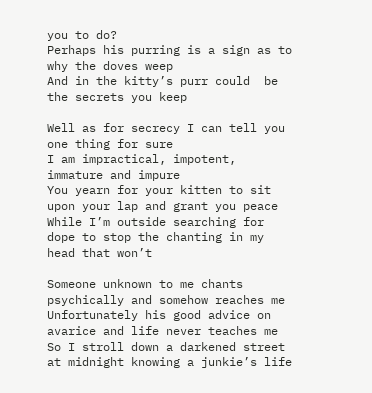you to do?
Perhaps his purring is a sign as to why the doves weep
And in the kitty’s purr could  be the secrets you keep

Well as for secrecy I can tell you one thing for sure
I am impractical, impotent, immature and impure
You yearn for your kitten to sit upon your lap and grant you peace
While I’m outside searching for dope to stop the chanting in my head that won’t

Someone unknown to me chants psychically and somehow reaches me
Unfortunately his good advice on avarice and life never teaches me
So I stroll down a darkened street at midnight knowing a junkie’s life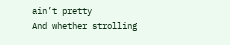ain’t pretty
And whether strolling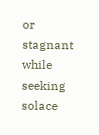or stagnant while seeking solace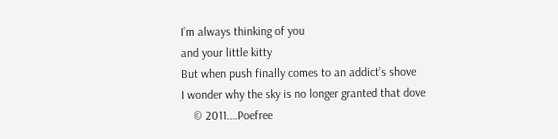I’m always thinking of you
and your little kitty
But when push finally comes to an addict’s shove
I wonder why the sky is no longer granted that dove
    © 2011.…Poefree